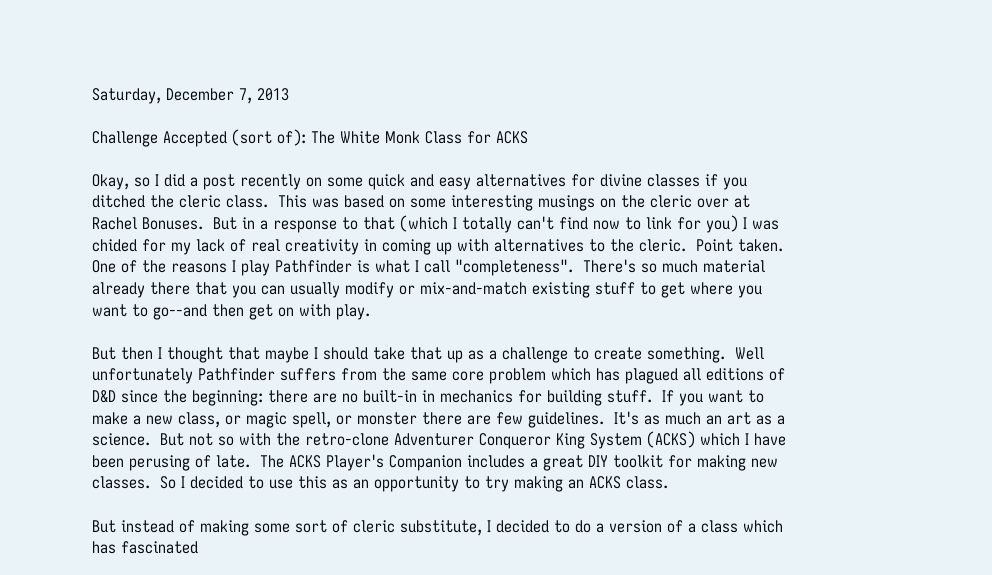Saturday, December 7, 2013

Challenge Accepted (sort of): The White Monk Class for ACKS

Okay, so I did a post recently on some quick and easy alternatives for divine classes if you ditched the cleric class.  This was based on some interesting musings on the cleric over at Rachel Bonuses.  But in a response to that (which I totally can't find now to link for you) I was chided for my lack of real creativity in coming up with alternatives to the cleric.  Point taken.  One of the reasons I play Pathfinder is what I call "completeness".  There's so much material already there that you can usually modify or mix-and-match existing stuff to get where you want to go--and then get on with play.

But then I thought that maybe I should take that up as a challenge to create something.  Well unfortunately Pathfinder suffers from the same core problem which has plagued all editions of D&D since the beginning: there are no built-in in mechanics for building stuff.  If you want to make a new class, or magic spell, or monster there are few guidelines.  It's as much an art as a science.  But not so with the retro-clone Adventurer Conqueror King System (ACKS) which I have been perusing of late.  The ACKS Player's Companion includes a great DIY toolkit for making new classes.  So I decided to use this as an opportunity to try making an ACKS class.

But instead of making some sort of cleric substitute, I decided to do a version of a class which has fascinated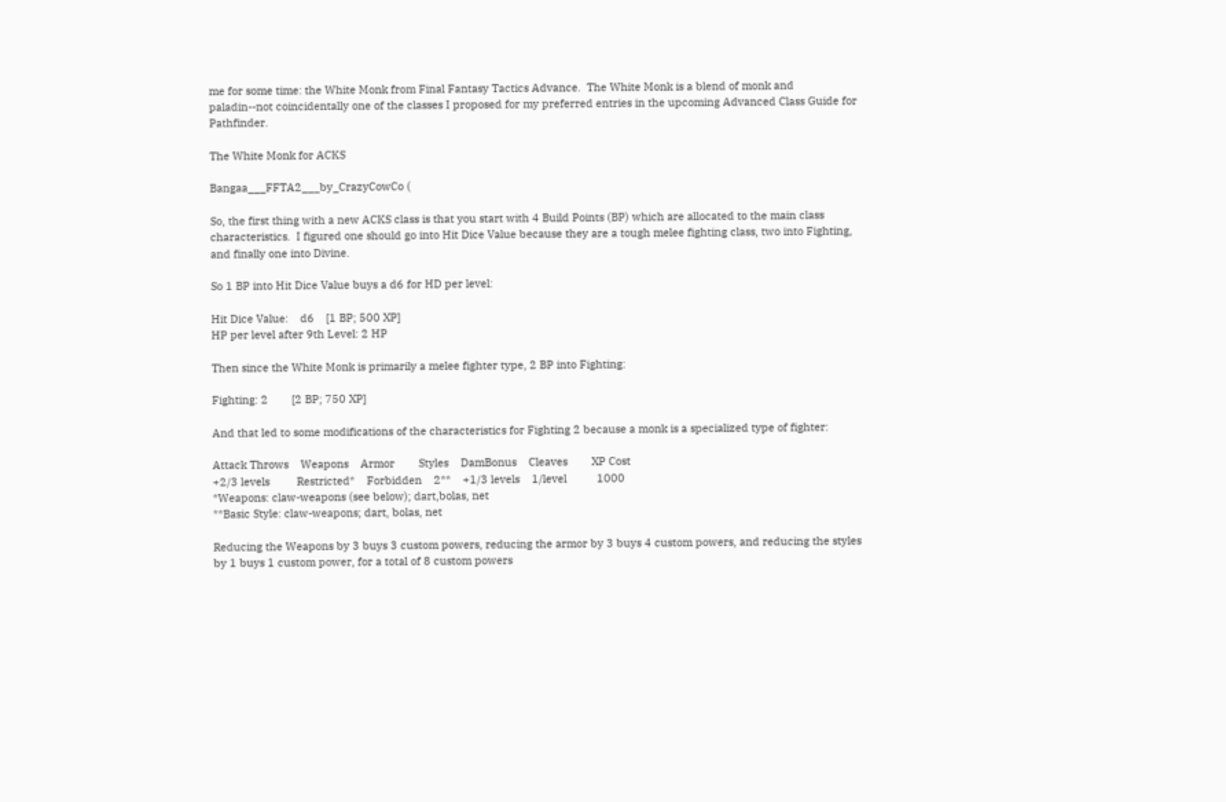me for some time: the White Monk from Final Fantasy Tactics Advance.  The White Monk is a blend of monk and paladin--not coincidentally one of the classes I proposed for my preferred entries in the upcoming Advanced Class Guide for Pathfinder.

The White Monk for ACKS

Bangaa___FFTA2___by_CrazyCowCo (

So, the first thing with a new ACKS class is that you start with 4 Build Points (BP) which are allocated to the main class characteristics.  I figured one should go into Hit Dice Value because they are a tough melee fighting class, two into Fighting, and finally one into Divine.

So 1 BP into Hit Dice Value buys a d6 for HD per level:

Hit Dice Value:    d6    [1 BP; 500 XP]
HP per level after 9th Level: 2 HP

Then since the White Monk is primarily a melee fighter type, 2 BP into Fighting:

Fighting: 2        [2 BP; 750 XP]

And that led to some modifications of the characteristics for Fighting 2 because a monk is a specialized type of fighter:

Attack Throws    Weapons    Armor        Styles    DamBonus    Cleaves        XP Cost
+2/3 levels         Restricted*    Forbidden    2**    +1/3 levels    1/level          1000
*Weapons: claw-weapons (see below); dart,bolas, net
**Basic Style: claw-weapons; dart, bolas, net

Reducing the Weapons by 3 buys 3 custom powers, reducing the armor by 3 buys 4 custom powers, and reducing the styles by 1 buys 1 custom power, for a total of 8 custom powers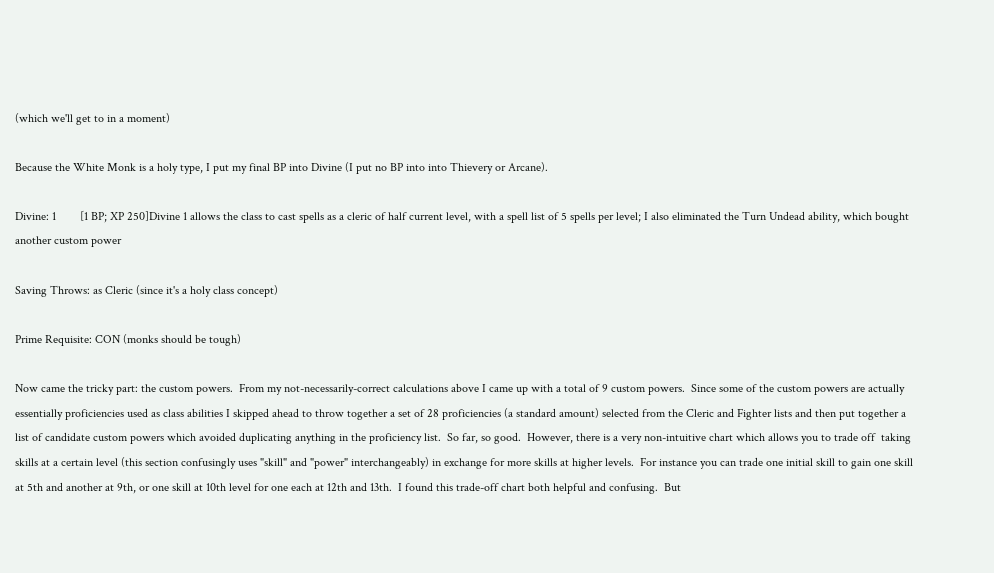(which we'll get to in a moment)

Because the White Monk is a holy type, I put my final BP into Divine (I put no BP into into Thievery or Arcane).

Divine: 1        [1 BP; XP 250]Divine 1 allows the class to cast spells as a cleric of half current level, with a spell list of 5 spells per level; I also eliminated the Turn Undead ability, which bought another custom power

Saving Throws: as Cleric (since it's a holy class concept)

Prime Requisite: CON (monks should be tough)

Now came the tricky part: the custom powers.  From my not-necessarily-correct calculations above I came up with a total of 9 custom powers.  Since some of the custom powers are actually essentially proficiencies used as class abilities I skipped ahead to throw together a set of 28 proficiencies (a standard amount) selected from the Cleric and Fighter lists and then put together a list of candidate custom powers which avoided duplicating anything in the proficiency list.  So far, so good.  However, there is a very non-intuitive chart which allows you to trade off  taking skills at a certain level (this section confusingly uses "skill" and "power" interchangeably) in exchange for more skills at higher levels.  For instance you can trade one initial skill to gain one skill at 5th and another at 9th, or one skill at 10th level for one each at 12th and 13th.  I found this trade-off chart both helpful and confusing.  But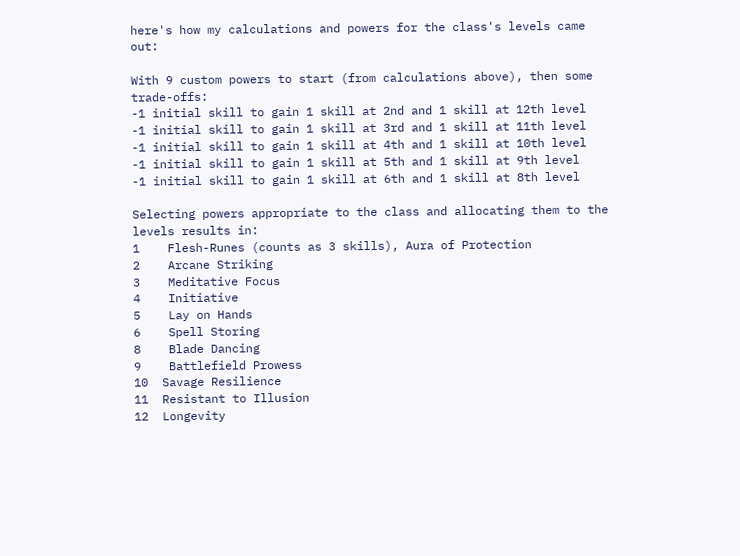here's how my calculations and powers for the class's levels came out:

With 9 custom powers to start (from calculations above), then some trade-offs:
-1 initial skill to gain 1 skill at 2nd and 1 skill at 12th level
-1 initial skill to gain 1 skill at 3rd and 1 skill at 11th level
-1 initial skill to gain 1 skill at 4th and 1 skill at 10th level
-1 initial skill to gain 1 skill at 5th and 1 skill at 9th level
-1 initial skill to gain 1 skill at 6th and 1 skill at 8th level

Selecting powers appropriate to the class and allocating them to the levels results in:
1    Flesh-Runes (counts as 3 skills), Aura of Protection
2    Arcane Striking
3    Meditative Focus
4    Initiative
5    Lay on Hands
6    Spell Storing
8    Blade Dancing
9    Battlefield Prowess
10  Savage Resilience
11  Resistant to Illusion
12  Longevity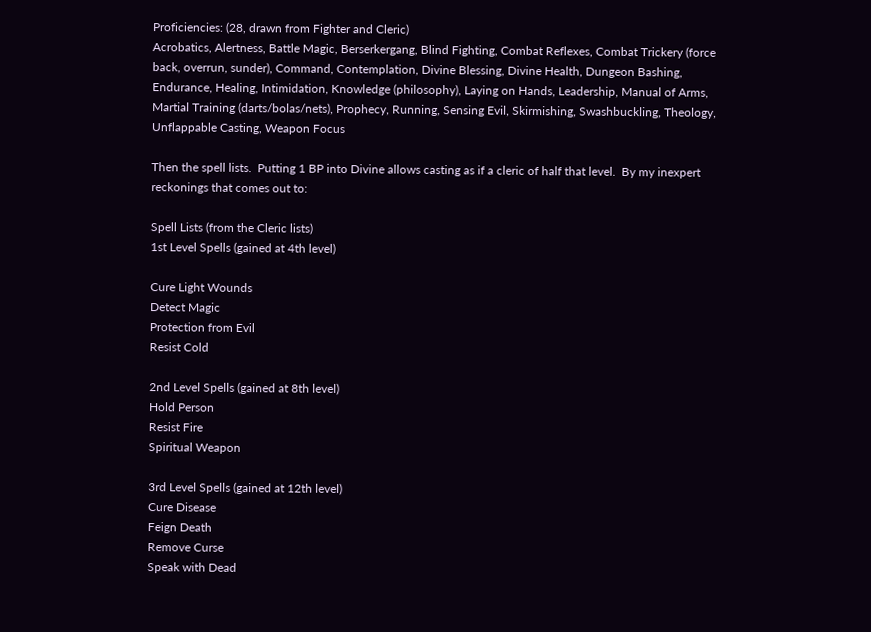Proficiencies: (28, drawn from Fighter and Cleric)
Acrobatics, Alertness, Battle Magic, Berserkergang, Blind Fighting, Combat Reflexes, Combat Trickery (force back, overrun, sunder), Command, Contemplation, Divine Blessing, Divine Health, Dungeon Bashing, Endurance, Healing, Intimidation, Knowledge (philosophy), Laying on Hands, Leadership, Manual of Arms, Martial Training (darts/bolas/nets), Prophecy, Running, Sensing Evil, Skirmishing, Swashbuckling, Theology, Unflappable Casting, Weapon Focus

Then the spell lists.  Putting 1 BP into Divine allows casting as if a cleric of half that level.  By my inexpert reckonings that comes out to:

Spell Lists (from the Cleric lists)
1st Level Spells (gained at 4th level)

Cure Light Wounds
Detect Magic
Protection from Evil
Resist Cold

2nd Level Spells (gained at 8th level)
Hold Person
Resist Fire
Spiritual Weapon

3rd Level Spells (gained at 12th level)
Cure Disease
Feign Death
Remove Curse
Speak with Dead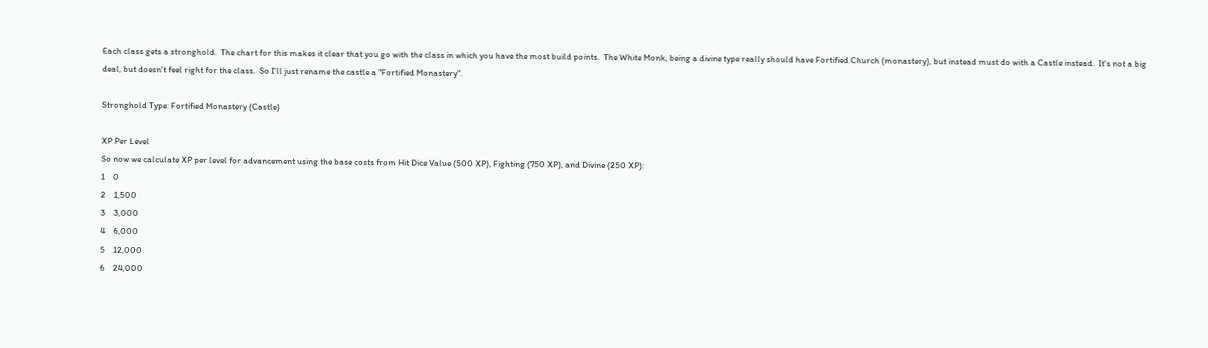Each class gets a stronghold.  The chart for this makes it clear that you go with the class in which you have the most build points.  The White Monk, being a divine type really should have Fortified Church (monastery), but instead must do with a Castle instead.  It's not a big deal, but doesn't feel right for the class.  So I'll just rename the castle a "Fortified Monastery".

Stronghold Type: Fortified Monastery (Castle)

XP Per Level
So now we calculate XP per level for advancement using the base costs from Hit Dice Value (500 XP), Fighting (750 XP), and Divine (250 XP):
1    0
2    1,500
3    3,000
4    6,000
5    12,000
6    24,000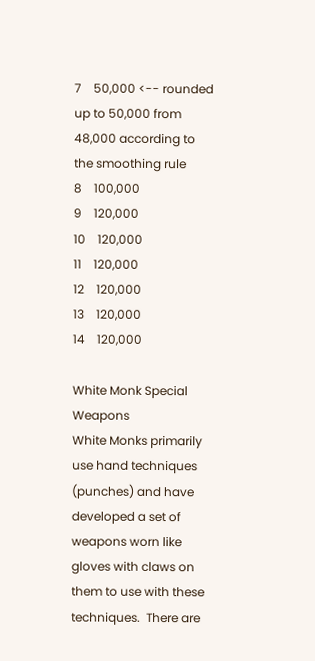7    50,000 <-- rounded up to 50,000 from 48,000 according to the smoothing rule
8    100,000
9    120,000
10    120,000
11    120,000
12    120,000
13    120,000
14    120,000

White Monk Special Weapons
White Monks primarily use hand techniques (punches) and have developed a set of weapons worn like gloves with claws on them to use with these techniques.  There are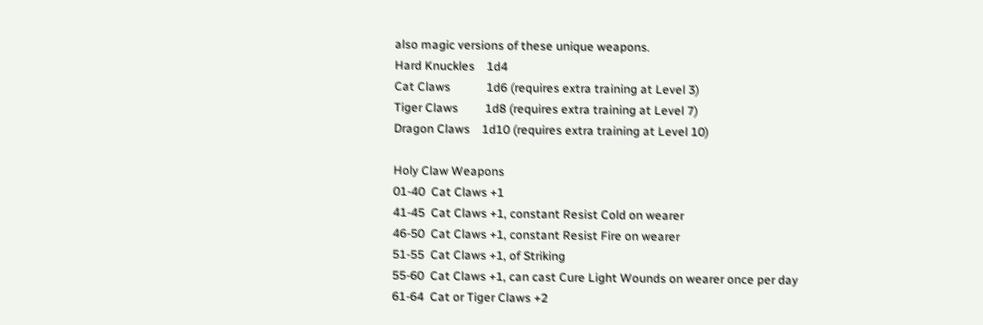also magic versions of these unique weapons.
Hard Knuckles    1d4
Cat Claws            1d6 (requires extra training at Level 3)
Tiger Claws         1d8 (requires extra training at Level 7)
Dragon Claws    1d10 (requires extra training at Level 10)

Holy Claw Weapons
01-40  Cat Claws +1
41-45  Cat Claws +1, constant Resist Cold on wearer
46-50  Cat Claws +1, constant Resist Fire on wearer
51-55  Cat Claws +1, of Striking
55-60  Cat Claws +1, can cast Cure Light Wounds on wearer once per day
61-64  Cat or Tiger Claws +2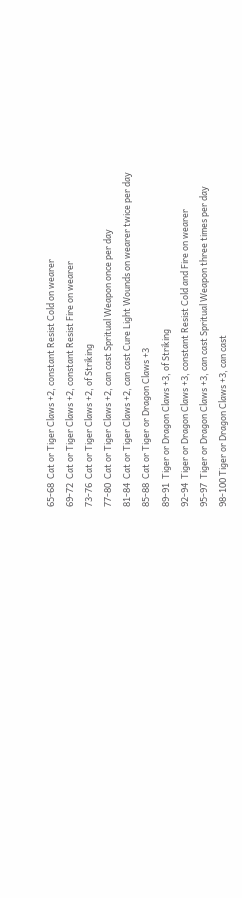65-68  Cat or Tiger Claws +2, constant Resist Cold on wearer
69-72  Cat or Tiger Claws +2, constant Resist Fire on wearer
73-76  Cat or Tiger Claws +2, of Striking
77-80  Cat or Tiger Claws +2, can cast Spritual Weapon once per day
81-84  Cat or Tiger Claws +2, can cast Cure Light Wounds on wearer twice per day
85-88  Cat or Tiger or Dragon Claws +3
89-91  Tiger or Dragon Claws +3, of Striking
92-94  Tiger or Dragon Claws +3, constant Resist Cold and Fire on wearer
95-97  Tiger or Dragon Claws +3, can cast Spritual Weapon three times per day
98-100 Tiger or Dragon Claws +3, can cast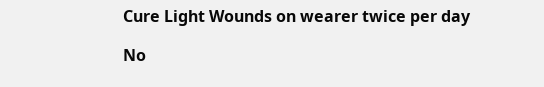Cure Light Wounds on wearer twice per day

No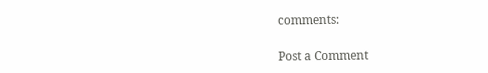comments:

Post a Comment